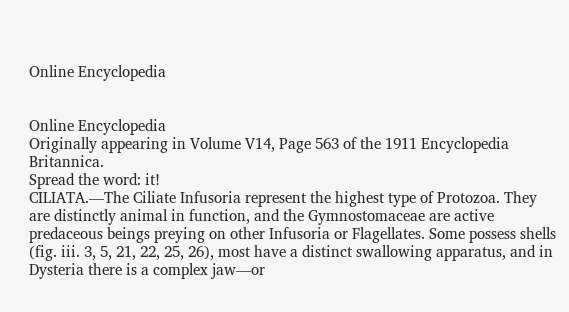Online Encyclopedia


Online Encyclopedia
Originally appearing in Volume V14, Page 563 of the 1911 Encyclopedia Britannica.
Spread the word: it!
CILIATA.—The Ciliate Infusoria represent the highest type of Protozoa. They are distinctly animal in function, and the Gymnostomaceae are active predaceous beings preying on other Infusoria or Flagellates. Some possess shells (fig. iii. 3, 5, 21, 22, 25, 26), most have a distinct swallowing apparatus, and in Dysteria there is a complex jaw—or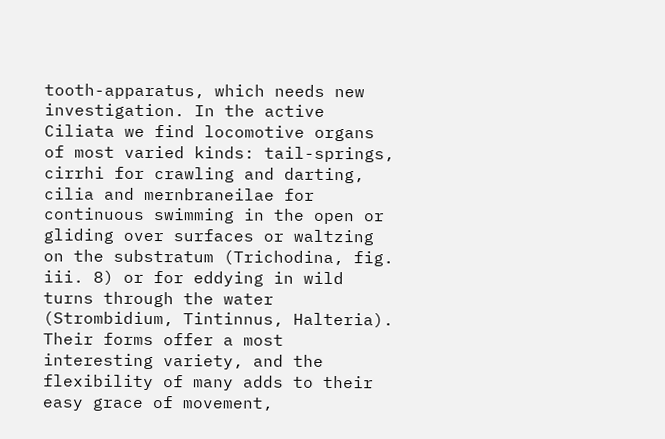tooth-apparatus, which needs new investigation. In the active Ciliata we find locomotive organs of most varied kinds: tail-springs, cirrhi for crawling and darting, cilia and mernbraneilae for continuous swimming in the open or gliding over surfaces or waltzing on the substratum (Trichodina, fig. iii. 8) or for eddying in wild turns through the water (Strombidium, Tintinnus, Halteria). Their forms offer a most interesting variety, and the flexibility of many adds to their easy grace of movement,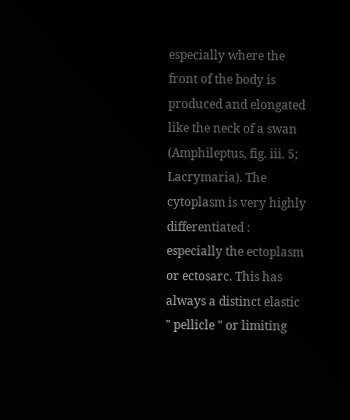especially where the front of the body is produced and elongated like the neck of a swan (Amphileptus, fig. iii. 5; Lacrymaria). The cytoplasm is very highly differentiated : especially the ectoplasm or ectosarc. This has always a distinct elastic " pellicle " or limiting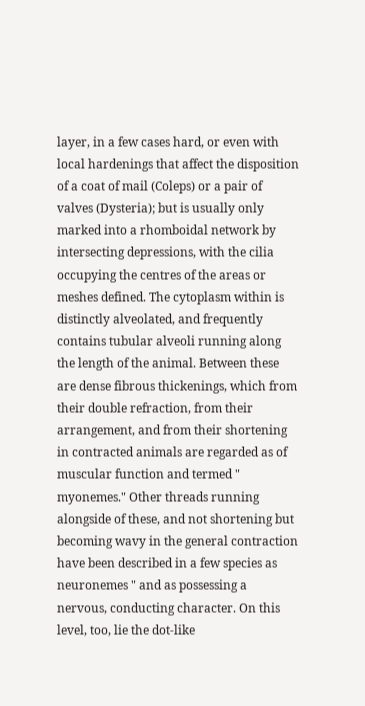layer, in a few cases hard, or even with local hardenings that affect the disposition of a coat of mail (Coleps) or a pair of valves (Dysteria); but is usually only marked into a rhomboidal network by intersecting depressions, with the cilia occupying the centres of the areas or meshes defined. The cytoplasm within is distinctly alveolated, and frequently contains tubular alveoli running along the length of the animal. Between these are dense fibrous thickenings, which from their double refraction, from their arrangement, and from their shortening in contracted animals are regarded as of muscular function and termed " myonemes." Other threads running alongside of these, and not shortening but becoming wavy in the general contraction have been described in a few species as neuronemes " and as possessing a nervous, conducting character. On this level, too, lie the dot-like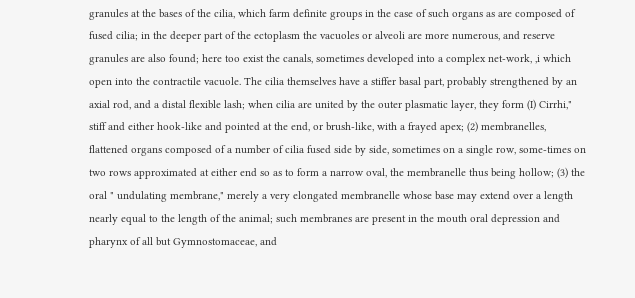granules at the bases of the cilia, which farm definite groups in the case of such organs as are composed of fused cilia; in the deeper part of the ectoplasm the vacuoles or alveoli are more numerous, and reserve granules are also found; here too exist the canals, sometimes developed into a complex net-work, ,i which open into the contractile vacuole. The cilia themselves have a stiffer basal part, probably strengthened by an axial rod, and a distal flexible lash; when cilia are united by the outer plasmatic layer, they form (I) Cirrhi," stiff and either hook-like and pointed at the end, or brush-like, with a frayed apex; (2) membranelles, flattened organs composed of a number of cilia fused side by side, sometimes on a single row, some-times on two rows approximated at either end so as to form a narrow oval, the membranelle thus being hollow; (3) the oral " undulating membrane," merely a very elongated membranelle whose base may extend over a length nearly equal to the length of the animal; such membranes are present in the mouth oral depression and pharynx of all but Gymnostomaceae, and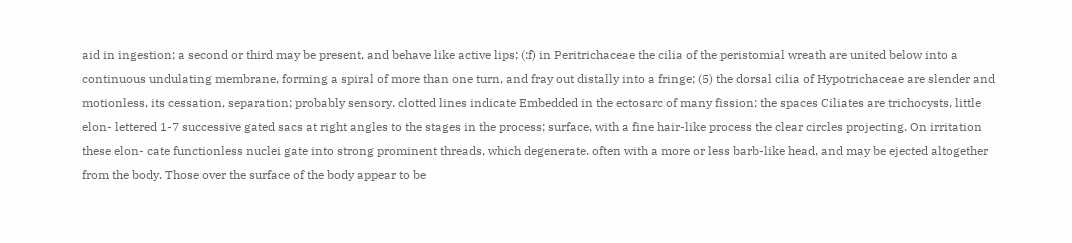aid in ingestion; a second or third may be present, and behave like active lips; (:f) in Peritrichaceae the cilia of the peristomial wreath are united below into a continuous undulating membrane, forming a spiral of more than one turn, and fray out distally into a fringe; (5) the dorsal cilia of Hypotrichaceae are slender and motionless, its cessation, separation; probably sensory. clotted lines indicate Embedded in the ectosarc of many fission; the spaces Ciliates are trichocysts, little elon- lettered 1-7 successive gated sacs at right angles to the stages in the process; surface, with a fine hair-like process the clear circles projecting. On irritation these elon- cate functionless nuclei gate into strong prominent threads, which degenerate. often with a more or less barb-like head, and may be ejected altogether from the body. Those over the surface of the body appear to be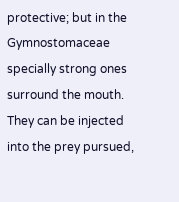protective; but in the Gymnostomaceae specially strong ones surround the mouth. They can be injected into the prey pursued,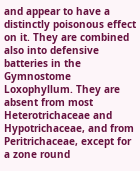and appear to have a distinctly poisonous effect on it. They are combined also into defensive batteries in the Gymnostome Loxophyllum. They are absent from most Heterotrichaceae and Hypotrichaceae, and from Peritrichaceae, except for a zone round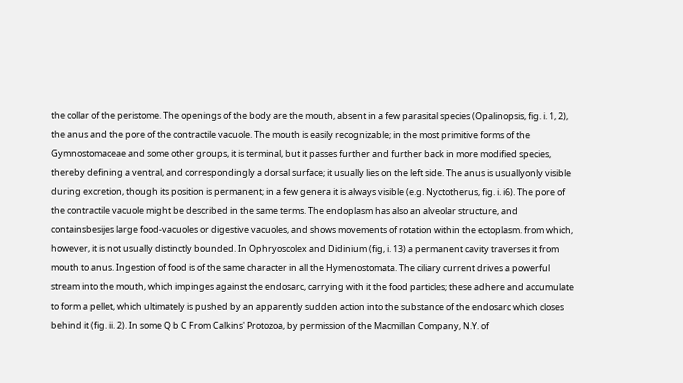the collar of the peristome. The openings of the body are the mouth, absent in a few parasital species (Opalinopsis, fig. i. 1, 2), the anus and the pore of the contractile vacuole. The mouth is easily recognizable; in the most primitive forms of the Gymnostomaceae and some other groups, it is terminal, but it passes further and further back in more modified species, thereby defining a ventral, and correspondingly a dorsal surface; it usually lies on the left side. The anus is usuallyonly visible during excretion, though its position is permanent; in a few genera it is always visible (e.g. Nyctotherus, fig. i. i6). The pore of the contractile vacuole might be described in the same terms. The endoplasm has also an alveolar structure, and containsbesijes large food-vacuoles or digestive vacuoles, and shows movements of rotation within the ectoplasm. from which, however, it is not usually distinctly bounded. In Ophryoscolex and Didinium (fig, i. 13) a permanent cavity traverses it from mouth to anus. Ingestion of food is of the same character in all the Hymenostomata. The ciliary current drives a powerful stream into the mouth, which impinges against the endosarc, carrying with it the food particles; these adhere and accumulate to form a pellet, which ultimately is pushed by an apparently sudden action into the substance of the endosarc which closes behind it (fig. ii. 2). In some Q b C From Calkins' Protozoa, by permission of the Macmillan Company, N.Y. of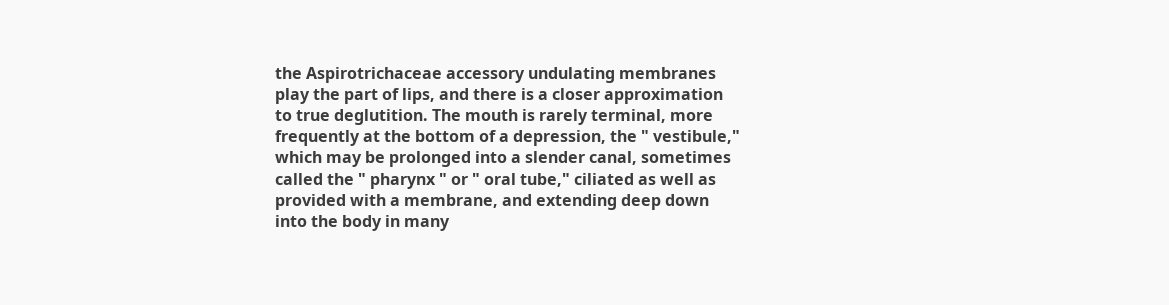the Aspirotrichaceae accessory undulating membranes play the part of lips, and there is a closer approximation to true deglutition. The mouth is rarely terminal, more frequently at the bottom of a depression, the " vestibule," which may be prolonged into a slender canal, sometimes called the " pharynx " or " oral tube," ciliated as well as provided with a membrane, and extending deep down into the body in many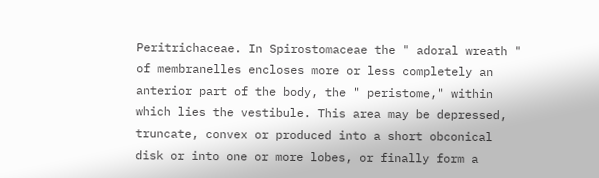Peritrichaceae. In Spirostomaceae the " adoral wreath " of membranelles encloses more or less completely an anterior part of the body, the " peristome," within which lies the vestibule. This area may be depressed, truncate, convex or produced into a short obconical disk or into one or more lobes, or finally form a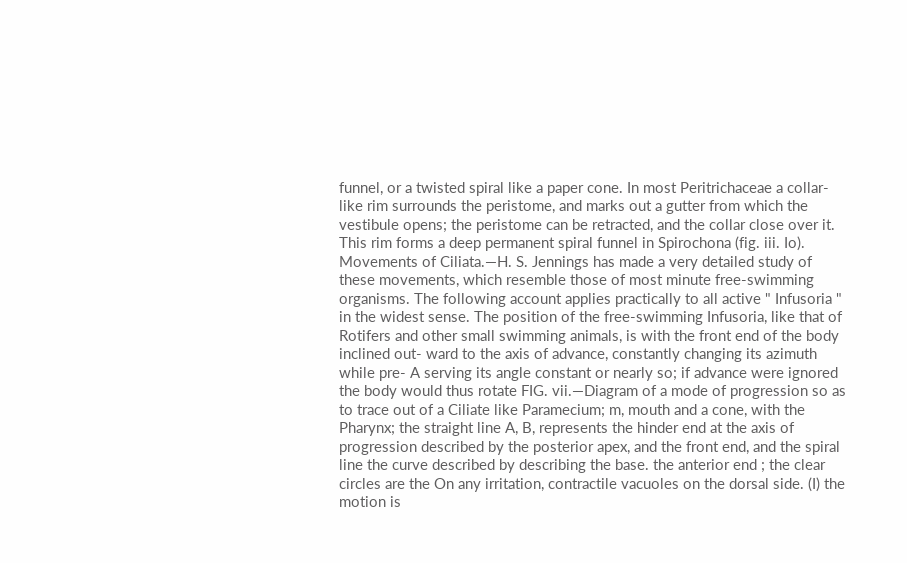funnel, or a twisted spiral like a paper cone. In most Peritrichaceae a collar-like rim surrounds the peristome, and marks out a gutter from which the vestibule opens; the peristome can be retracted, and the collar close over it. This rim forms a deep permanent spiral funnel in Spirochona (fig. iii. Io). Movements of Ciliata.—H. S. Jennings has made a very detailed study of these movements, which resemble those of most minute free-swimming organisms. The following account applies practically to all active " Infusoria " in the widest sense. The position of the free-swimming Infusoria, like that of Rotifers and other small swimming animals, is with the front end of the body inclined out- ward to the axis of advance, constantly changing its azimuth while pre- A serving its angle constant or nearly so; if advance were ignored the body would thus rotate FIG. vii.—Diagram of a mode of progression so as to trace out of a Ciliate like Paramecium; m, mouth and a cone, with the Pharynx; the straight line A, B, represents the hinder end at the axis of progression described by the posterior apex, and the front end, and the spiral line the curve described by describing the base. the anterior end ; the clear circles are the On any irritation, contractile vacuoles on the dorsal side. (I) the motion is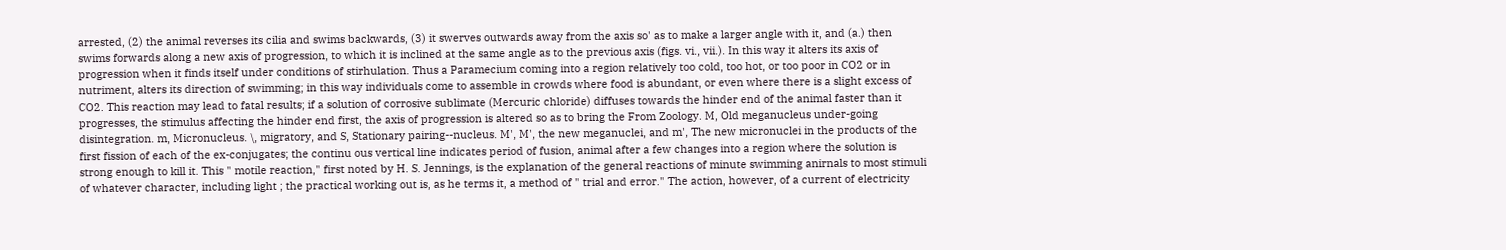arrested, (2) the animal reverses its cilia and swims backwards, (3) it swerves outwards away from the axis so' as to make a larger angle with it, and (a.) then swims forwards along a new axis of progression, to which it is inclined at the same angle as to the previous axis (figs. vi., vii.). In this way it alters its axis of progression when it finds itself under conditions of stirhulation. Thus a Paramecium coming into a region relatively too cold, too hot, or too poor in CO2 or in nutriment, alters its direction of swimming; in this way individuals come to assemble in crowds where food is abundant, or even where there is a slight excess of CO2. This reaction may lead to fatal results; if a solution of corrosive sublimate (Mercuric chloride) diffuses towards the hinder end of the animal faster than it progresses, the stimulus affecting the hinder end first, the axis of progression is altered so as to bring the From Zoology. M, Old meganucleus under-going disintegration. m, Micronucleus. \, migratory, and S, Stationary pairing--nucleus. M', M', the new meganuclei, and m', The new micronuclei in the products of the first fission of each of the ex-conjugates; the continu ous vertical line indicates period of fusion, animal after a few changes into a region where the solution is strong enough to kill it. This " motile reaction," first noted by H. S. Jennings, is the explanation of the general reactions of minute swimming anirnals to most stimuli of whatever character, including light ; the practical working out is, as he terms it, a method of " trial and error." The action, however, of a current of electricity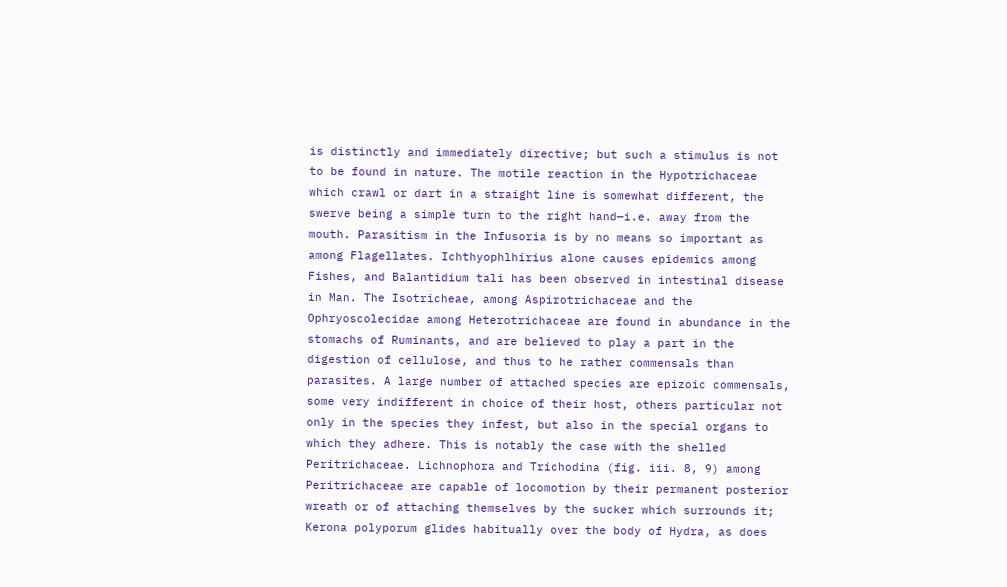is distinctly and immediately directive; but such a stimulus is not to be found in nature. The motile reaction in the Hypotrichaceae which crawl or dart in a straight line is somewhat different, the swerve being a simple turn to the right hand—i.e. away from the mouth. Parasitism in the Infusoria is by no means so important as among Flagellates. Ichthyophlhirius alone causes epidemics among Fishes, and Balantidium tali has been observed in intestinal disease in Man. The Isotricheae, among Aspirotrichaceae and the Ophryoscolecidae among Heterotrichaceae are found in abundance in the stomachs of Ruminants, and are believed to play a part in the digestion of cellulose, and thus to he rather commensals than parasites. A large number of attached species are epizoic commensals, some very indifferent in choice of their host, others particular not only in the species they infest, but also in the special organs to which they adhere. This is notably the case with the shelled Peritrichaceae. Lichnophora and Trichodina (fig. iii. 8, 9) among Peritrichaceae are capable of locomotion by their permanent posterior wreath or of attaching themselves by the sucker which surrounds it; Kerona polyporum glides habitually over the body of Hydra, as does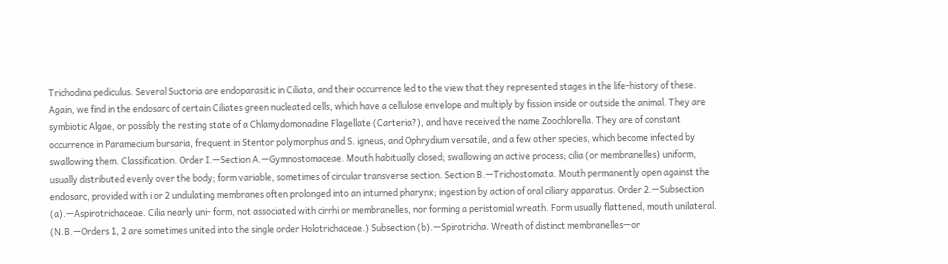Trichodina pediculus. Several Suctoria are endoparasitic in Ciliata, and their occurrence led to the view that they represented stages in the life-history of these. Again, we find in the endosarc of certain Ciliates green nucleated cells, which have a cellulose envelope and multiply by fission inside or outside the animal. They are symbiotic Algae, or possibly the resting state of a Chlamydomonadine Flagellate (Carteria?), and have received the name Zoochlorella. They are of constant occurrence in Paramecium bursaria, frequent in Stentor polymorphus and S. igneus, and Ophrydium versatile, and a few other species, which become infected by swallowing them. Classification. Order I.—Section A.—Gymnostomaceae. Mouth habitually closed; swallowing an active process; cilia (or membranelles) uniform, usually distributed evenly over the body; form variable, sometimes of circular transverse section. Section B.—Trichostomata. Mouth permanently open against the endosarc, provided with i or 2 undulating membranes often prolonged into an inturned pharynx; ingestion by action of oral ciliary apparatus. Order 2.—Subsection (a).—Aspirotrichaceae. Cilia nearly uni- form, not associated with cirrhi or membranelles, nor forming a peristomial wreath. Form usually flattened, mouth unilateral. (N.B.—Orders 1, 2 are sometimes united into the single order Holotrichaceae.) Subsection (b).—Spirotricha. Wreath of distinct membranelles—or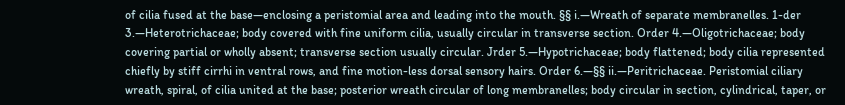of cilia fused at the base—enclosing a peristomial area and leading into the mouth. §§ i.—Wreath of separate membranelles. 1-der 3.—Heterotrichaceae; body covered with fine uniform cilia, usually circular in transverse section. Order 4.—Oligotrichaceae; body covering partial or wholly absent; transverse section usually circular. Jrder 5.—Hypotrichaceae; body flattened; body cilia represented chiefly by stiff cirrhi in ventral rows, and fine motion-less dorsal sensory hairs. Order 6.—§§ ii.—Peritrichaceae. Peristomial ciliary wreath, spiral, of cilia united at the base; posterior wreath circular of long membranelles; body circular in section, cylindrical, taper, or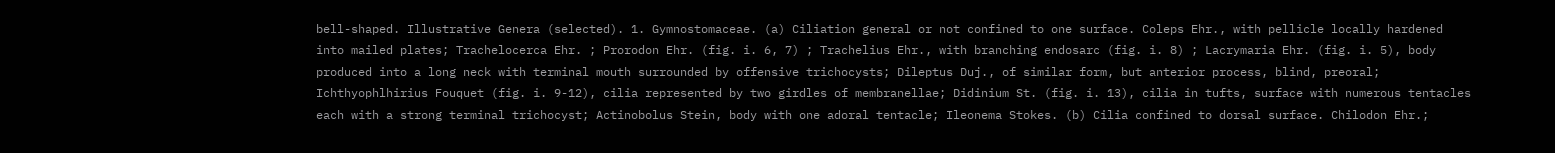bell-shaped. Illustrative Genera (selected). 1. Gymnostomaceae. (a) Ciliation general or not confined to one surface. Coleps Ehr., with pellicle locally hardened into mailed plates; Trachelocerca Ehr. ; Prorodon Ehr. (fig. i. 6, 7) ; Trachelius Ehr., with branching endosarc (fig. i. 8) ; Lacrymaria Ehr. (fig. i. 5), body produced into a long neck with terminal mouth surrounded by offensive trichocysts; Dileptus Duj., of similar form, but anterior process, blind, preoral; Ichthyophlhirius Fouquet (fig. i. 9-12), cilia represented by two girdles of membranellae; Didinium St. (fig. i. 13), cilia in tufts, surface with numerous tentacles each with a strong terminal trichocyst; Actinobolus Stein, body with one adoral tentacle; Ileonema Stokes. (b) Cilia confined to dorsal surface. Chilodon Ehr.;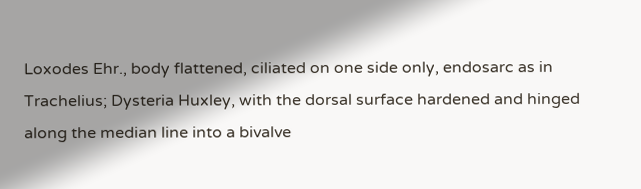Loxodes Ehr., body flattened, ciliated on one side only, endosarc as in Trachelius; Dysteria Huxley, with the dorsal surface hardened and hinged along the median line into a bivalve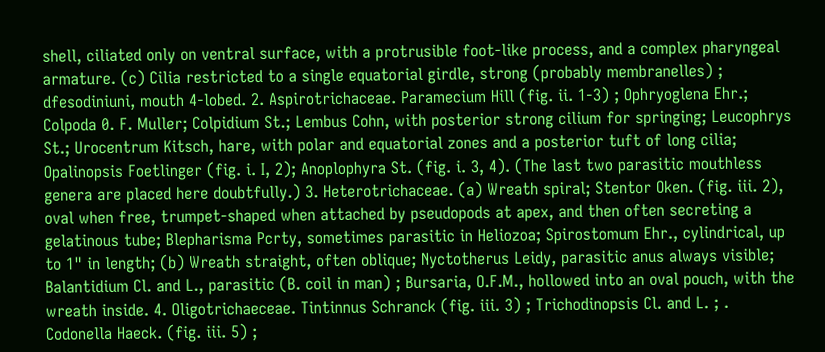shell, ciliated only on ventral surface, with a protrusible foot-like process, and a complex pharyngeal armature. (c) Cilia restricted to a single equatorial girdle, strong (probably membranelles) ; dfesodiniuni, mouth 4-lobed. 2. Aspirotrichaceae. Paramecium Hill (fig. ii. 1-3) ; Ophryoglena Ehr.; Colpoda 0. F. Muller; Colpidium St.; Lembus Cohn, with posterior strong cilium for springing; Leucophrys St.; Urocentrum Kitsch, hare, with polar and equatorial zones and a posterior tuft of long cilia; Opalinopsis Foetlinger (fig. i. I, 2); Anoplophyra St. (fig. i. 3, 4). (The last two parasitic mouthless genera are placed here doubtfully.) 3. Heterotrichaceae. (a) Wreath spiral; Stentor Oken. (fig. iii. 2), oval when free, trumpet-shaped when attached by pseudopods at apex, and then often secreting a gelatinous tube; Blepharisma Pcrty, sometimes parasitic in Heliozoa; Spirostomum Ehr., cylindrical, up to 1" in length; (b) Wreath straight, often oblique; Nyctotherus Leidy, parasitic anus always visible; Balantidium Cl. and L., parasitic (B. coil in man) ; Bursaria, O.F.M., hollowed into an oval pouch, with the wreath inside. 4. Oligotrichaeceae. Tintinnus Schranck (fig. iii. 3) ; Trichodinopsis Cl. and L. ; . Codonella Haeck. (fig. iii. 5) ;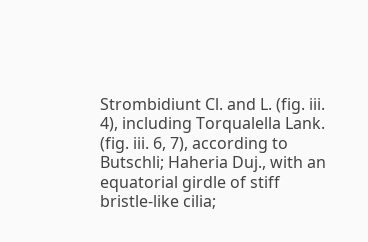Strombidiunt Cl. and L. (fig. iii. 4), including Torqualella Lank. (fig. iii. 6, 7), according to Butschli; Haheria Duj., with an equatorial girdle of stiff bristle-like cilia;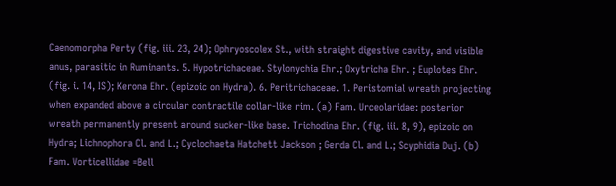Caenomorpha Perty (fig. iii. 23, 24); Ophryoscolex St., with straight digestive cavity, and visible anus, parasitic in Ruminants. 5. Hypotrichaceae. Stylonychia Ehr.; Oxytricha Ehr. ; Euplotes Ehr. (fig. i. 14, IS); Kerona Ehr. (epizoic on Hydra). 6. Peritrichaceae. 1. Peristomial wreath projecting when expanded above a circular contractile collar-like rim. (a) Fam. Urceolaridae: posterior wreath permanently present around sucker-like base. Trichodina Ehr. (fig. iii. 8, 9), epizoic on Hydra; Lichnophora Cl. and L.; Cyclochaeta Hatchett Jackson ; Gerda Cl. and L.; Scyphidia Duj. (b) Fam. Vorticellidae =Bell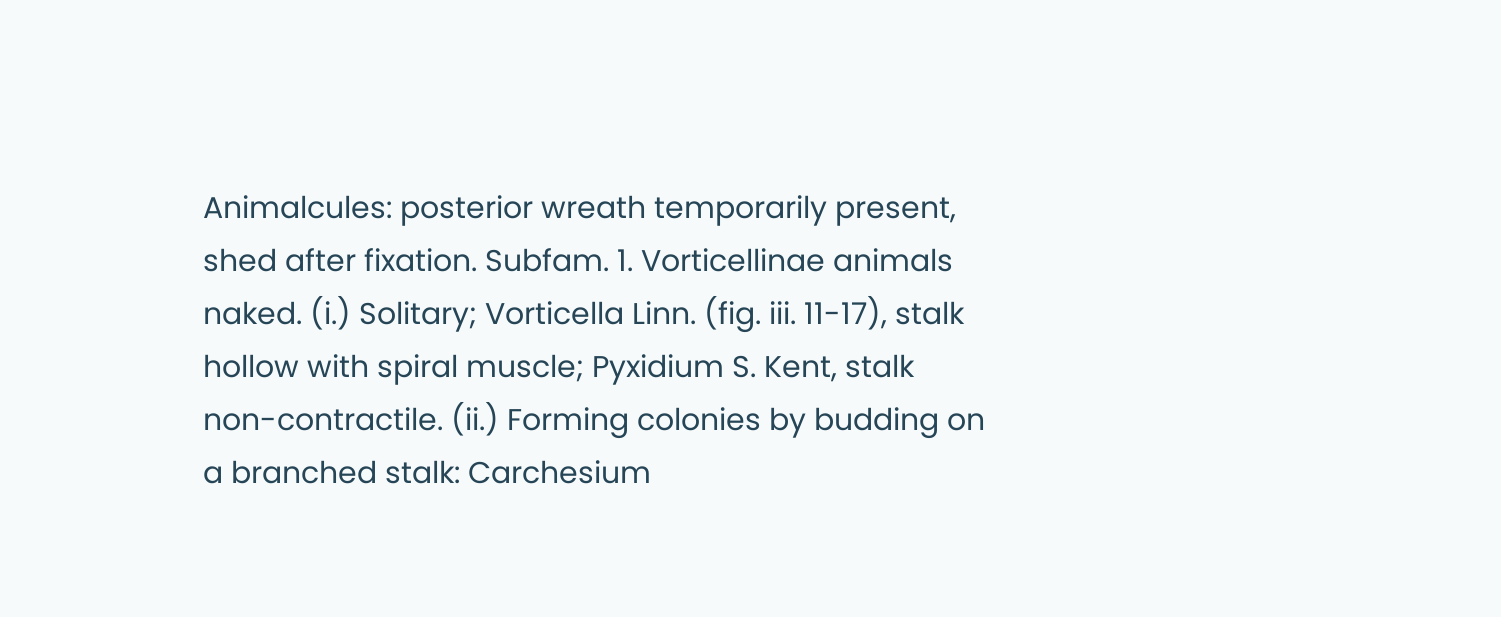Animalcules: posterior wreath temporarily present, shed after fixation. Subfam. 1. Vorticellinae animals naked. (i.) Solitary; Vorticella Linn. (fig. iii. 11-17), stalk hollow with spiral muscle; Pyxidium S. Kent, stalk non-contractile. (ii.) Forming colonies by budding on a branched stalk: Carchesium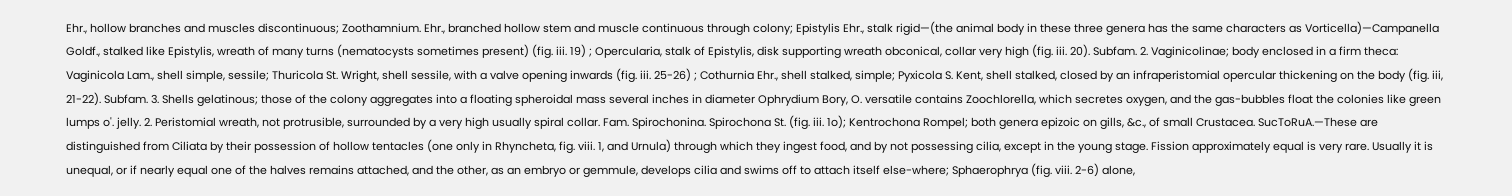Ehr., hollow branches and muscles discontinuous; Zoothamnium. Ehr., branched hollow stem and muscle continuous through colony; Epistylis Ehr., stalk rigid—(the animal body in these three genera has the same characters as Vorticella)—Campanella Goldf., stalked like Epistylis, wreath of many turns (nematocysts sometimes present) (fig. iii. 19) ; Opercularia, stalk of Epistylis, disk supporting wreath obconical, collar very high (fig. iii. 20). Subfam. 2. Vaginicolinae; body enclosed in a firm theca: Vaginicola Lam., shell simple, sessile; Thuricola St. Wright, shell sessile, with a valve opening inwards (fig. iii. 25-26) ; Cothurnia Ehr., shell stalked, simple; Pyxicola S. Kent, shell stalked, closed by an infraperistomial opercular thickening on the body (fig. iii, 21-22). Subfam. 3. Shells gelatinous; those of the colony aggregates into a floating spheroidal mass several inches in diameter Ophrydium Bory, O. versatile contains Zoochlorella, which secretes oxygen, and the gas-bubbles float the colonies like green lumps o'. jelly. 2. Peristomial wreath, not protrusible, surrounded by a very high usually spiral collar. Fam. Spirochonina. Spirochona St. (fig. iii. 1o); Kentrochona Rompel; both genera epizoic on gills, &c., of small Crustacea. SucToRuA.—These are distinguished from Ciliata by their possession of hollow tentacles (one only in Rhyncheta, fig. viii. 1, and Urnula) through which they ingest food, and by not possessing cilia, except in the young stage. Fission approximately equal is very rare. Usually it is unequal, or if nearly equal one of the halves remains attached, and the other, as an embryo or gemmule, develops cilia and swims off to attach itself else-where; Sphaerophrya (fig. viii. 2-6) alone,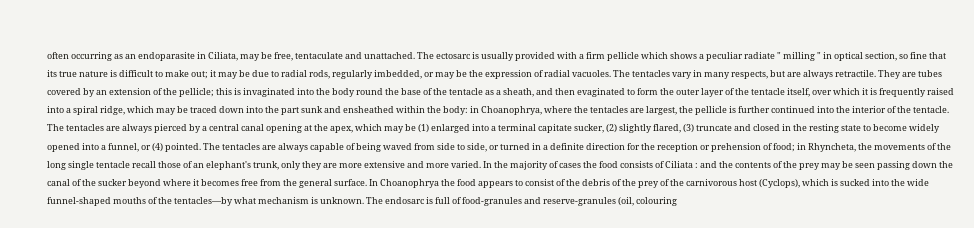often occurring as an endoparasite in Ciliata, may be free, tentaculate and unattached. The ectosarc is usually provided with a firm pellicle which shows a peculiar radiate " milling " in optical section, so fine that its true nature is difficult to make out; it may be due to radial rods, regularly imbedded, or may be the expression of radial vacuoles. The tentacles vary in many respects, but are always retractile. They are tubes covered by an extension of the pellicle; this is invaginated into the body round the base of the tentacle as a sheath, and then evaginated to form the outer layer of the tentacle itself, over which it is frequently raised into a spiral ridge, which may be traced down into the part sunk and ensheathed within the body: in Choanophrya, where the tentacles are largest, the pellicle is further continued into the interior of the tentacle. The tentacles are always pierced by a central canal opening at the apex, which may be (1) enlarged into a terminal capitate sucker, (2) slightly flared, (3) truncate and closed in the resting state to become widely opened into a funnel, or (4) pointed. The tentacles are always capable of being waved from side to side, or turned in a definite direction for the reception or prehension of food; in Rhyncheta, the movements of the long single tentacle recall those of an elephant's trunk, only they are more extensive and more varied. In the majority of cases the food consists of Ciliata : and the contents of the prey may be seen passing down the canal of the sucker beyond where it becomes free from the general surface. In Choanophrya the food appears to consist of the debris of the prey of the carnivorous host (Cyclops), which is sucked into the wide funnel-shaped mouths of the tentacles—by what mechanism is unknown. The endosarc is full of food-granules and reserve-granules (oil, colouring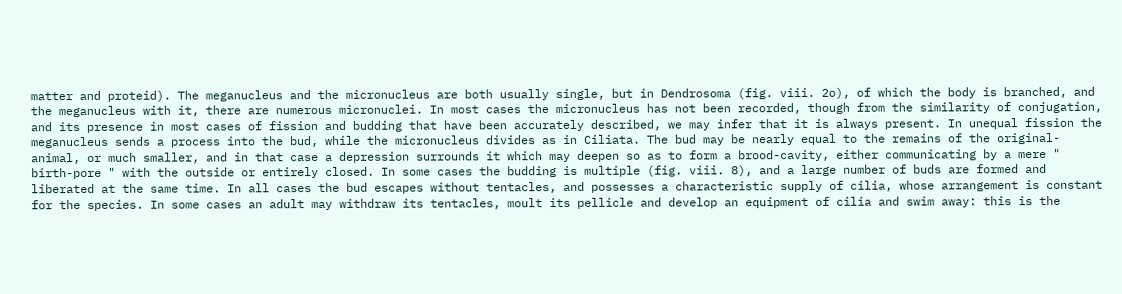matter and proteid). The meganucleus and the micronucleus are both usually single, but in Dendrosoma (fig. viii. 2o), of which the body is branched, and the meganucleus with it, there are numerous micronuclei. In most cases the micronucleus has not been recorded, though from the similarity of conjugation, and its presence in most cases of fission and budding that have been accurately described, we may infer that it is always present. In unequal fission the meganucleus sends a process into the bud, while the micronucleus divides as in Ciliata. The bud may be nearly equal to the remains of the original-animal, or much smaller, and in that case a depression surrounds it which may deepen so as to form a brood-cavity, either communicating by a mere " birth-pore " with the outside or entirely closed. In some cases the budding is multiple (fig. viii. 8), and a large number of buds are formed and liberated at the same time. In all cases the bud escapes without tentacles, and possesses a characteristic supply of cilia, whose arrangement is constant for the species. In some cases an adult may withdraw its tentacles, moult its pellicle and develop an equipment of cilia and swim away: this is the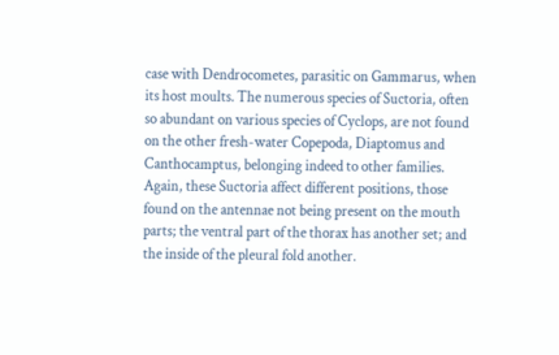case with Dendrocometes, parasitic on Gammarus, when its host moults. The numerous species of Suctoria, often so abundant on various species of Cyclops, are not found on the other fresh-water Copepoda, Diaptomus and Canthocamptus, belonging indeed to other families. Again, these Suctoria affect different positions, those found on the antennae not being present on the mouth parts; the ventral part of the thorax has another set; and the inside of the pleural fold another.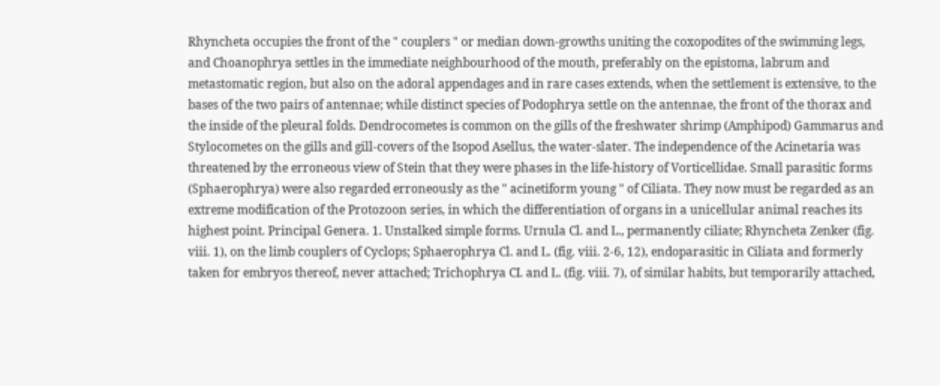Rhyncheta occupies the front of the " couplers " or median down-growths uniting the coxopodites of the swimming legs, and Choanophrya settles in the immediate neighbourhood of the mouth, preferably on the epistoma, labrum and metastomatic region, but also on the adoral appendages and in rare cases extends, when the settlement is extensive, to the bases of the two pairs of antennae; while distinct species of Podophrya settle on the antennae, the front of the thorax and the inside of the pleural folds. Dendrocometes is common on the gills of the freshwater shrimp (Amphipod) Gammarus and Stylocometes on the gills and gill-covers of the Isopod Asellus, the water-slater. The independence of the Acinetaria was threatened by the erroneous view of Stein that they were phases in the life-history of Vorticellidae. Small parasitic forms (Sphaerophrya) were also regarded erroneously as the " acinetiform young " of Ciliata. They now must be regarded as an extreme modification of the Protozoon series, in which the differentiation of organs in a unicellular animal reaches its highest point. Principal Genera. 1. Unstalked simple forms. Urnula Cl. and L., permanently ciliate; Rhyncheta Zenker (fig. viii. 1), on the limb couplers of Cyclops; Sphaerophrya Cl. and L. (fig. viii. 2-6, 12), endoparasitic in Ciliata and formerly taken for embryos thereof, never attached; Trichophrya CI. and L. (fig. viii. 7), of similar habits, but temporarily attached,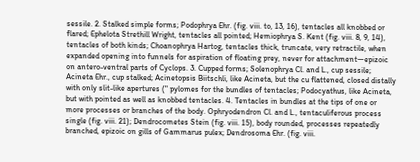sessile. 2. Stalked simple forms; Podophrya Ehr. (fig. viii. to, 13, 16), tentacles all knobbed or flared; Ephelota Strethill Wright, tentacles all pointed; Hemiophrya S. Kent (fig. viii. 8, 9, 14), tentacles of both kinds; Choanophrya Hartog, tentacles thick, truncate, very retractile, when expanded opening into funnels for aspiration of floating prey, never for attachment—epizoic on antero-ventral parts of Cyclops. 3. Cupped forms; Solenophrya Cl. and L., cup sessile; Acineta Ehr., cup stalked; Acinetopsis Biitschli, like Acineta, but the cu flattened, closed distally with only slit-like apertures (" pylomes for the bundles of tentacles; Podocyathus, like Acineta, but with pointed as well as knobbed tentacles. 4. Tentacles in bundles at the tips of one or more processes or branches of the body. Ophryodendron Cl. and L., tentaculiferous process single (fig. viii. 21); Dendrocometes Stein (fig. viii. 15), body rounded, processes repeatedly branched, epizoic on gills of Gammarus pulex; Dendrosoma Ehr. (fig. viii.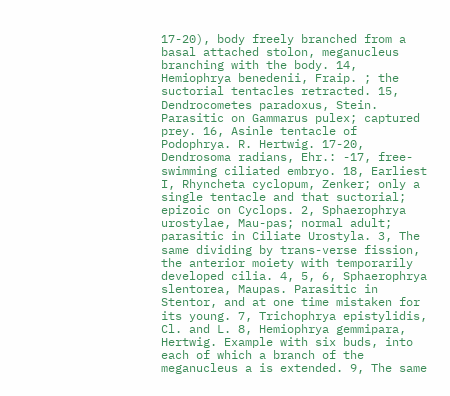17-20), body freely branched from a basal attached stolon, meganucleus branching with the body. 14, Hemiophrya benedenii, Fraip. ; the suctorial tentacles retracted. 15, Dendrocometes paradoxus, Stein. Parasitic on Gammarus pulex; captured prey. 16, Asinle tentacle of Podophrya. R. Hertwig. 17-20, Dendrosoma radians, Ehr.: -17, free-swimming ciliated embryo. 18, Earliest I, Rhyncheta cyclopum, Zenker; only a single tentacle and that suctorial; epizoic on Cyclops. 2, Sphaerophrya urostylae, Mau-pas; normal adult; parasitic in Ciliate Urostyla. 3, The same dividing by trans-verse fission, the anterior moiety with temporarily developed cilia. 4, 5, 6, Sphaerophrya slentorea, Maupas. Parasitic in Stentor, and at one time mistaken for its young. 7, Trichophrya epistylidis, Cl. and L. 8, Hemiophrya gemmipara, Hertwig. Example with six buds, into each of which a branch of the meganucleus a is extended. 9, The same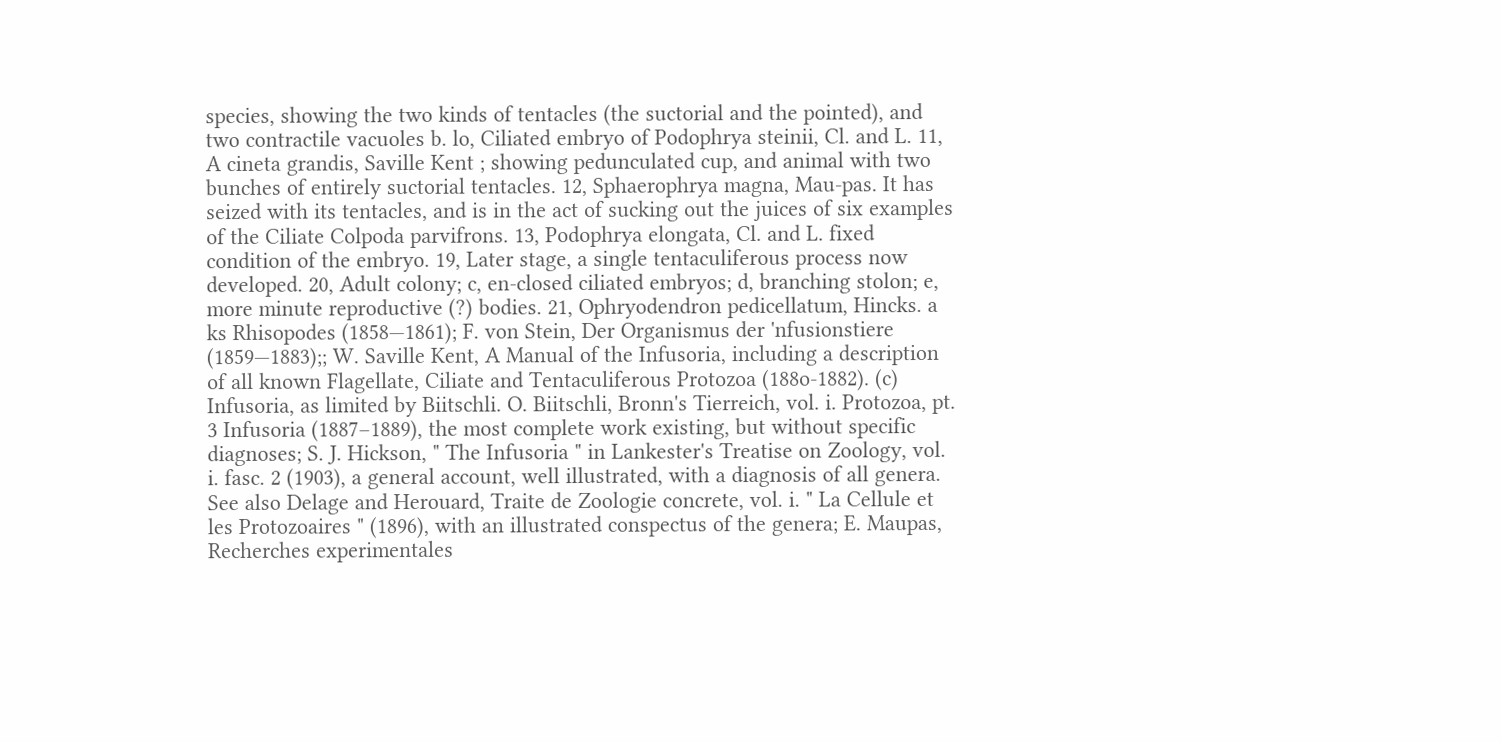species, showing the two kinds of tentacles (the suctorial and the pointed), and two contractile vacuoles b. lo, Ciliated embryo of Podophrya steinii, Cl. and L. 11, A cineta grandis, Saville Kent ; showing pedunculated cup, and animal with two bunches of entirely suctorial tentacles. 12, Sphaerophrya magna, Mau-pas. It has seized with its tentacles, and is in the act of sucking out the juices of six examples of the Ciliate Colpoda parvifrons. 13, Podophrya elongata, Cl. and L. fixed condition of the embryo. 19, Later stage, a single tentaculiferous process now developed. 20, Adult colony; c, en-closed ciliated embryos; d, branching stolon; e, more minute reproductive (?) bodies. 21, Ophryodendron pedicellatum, Hincks. a ks Rhisopodes (1858—1861); F. von Stein, Der Organismus der 'nfusionstiere (1859—1883);; W. Saville Kent, A Manual of the Infusoria, including a description of all known Flagellate, Ciliate and Tentaculiferous Protozoa (188o-1882). (c) Infusoria, as limited by Biitschli. O. Biitschli, Bronn's Tierreich, vol. i. Protozoa, pt. 3 Infusoria (1887–1889), the most complete work existing, but without specific diagnoses; S. J. Hickson, " The Infusoria " in Lankester's Treatise on Zoology, vol. i. fasc. 2 (1903), a general account, well illustrated, with a diagnosis of all genera. See also Delage and Herouard, Traite de Zoologie concrete, vol. i. " La Cellule et les Protozoaires " (1896), with an illustrated conspectus of the genera; E. Maupas, Recherches experimentales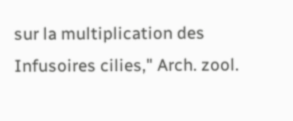sur la multiplication des Infusoires cilies," Arch. zool.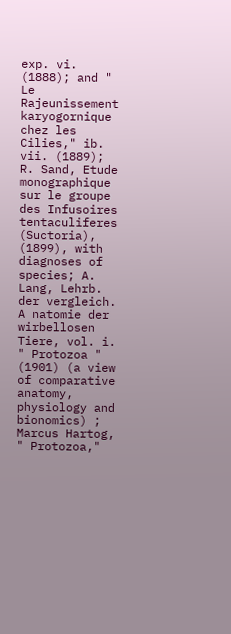exp. vi. (1888); and " Le Rajeunissement karyogornique chez les Cilies," ib. vii. (1889); R. Sand, Etude monographique sur le groupe des Infusoires tentaculiferes (Suctoria), (1899), with diagnoses of species; A. Lang, Lehrb. der vergleich. A natomie der wirbellosen Tiere, vol. i. " Protozoa " (1901) (a view of comparative anatomy, physiology and bionomics) ; Marcus Hartog, " Protozoa,"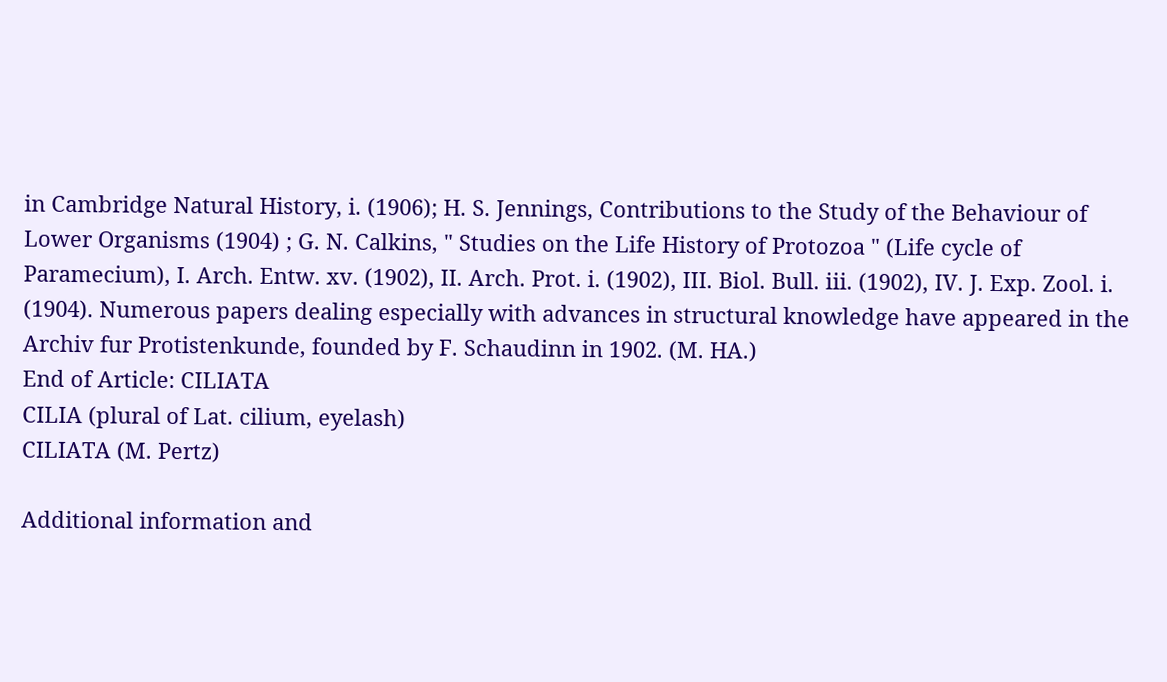in Cambridge Natural History, i. (1906); H. S. Jennings, Contributions to the Study of the Behaviour of Lower Organisms (1904) ; G. N. Calkins, " Studies on the Life History of Protozoa " (Life cycle of Paramecium), I. Arch. Entw. xv. (1902), II. Arch. Prot. i. (1902), III. Biol. Bull. iii. (1902), IV. J. Exp. Zool. i. (1904). Numerous papers dealing especially with advances in structural knowledge have appeared in the Archiv fur Protistenkunde, founded by F. Schaudinn in 1902. (M. HA.)
End of Article: CILIATA
CILIA (plural of Lat. cilium, eyelash)
CILIATA (M. Pertz)

Additional information and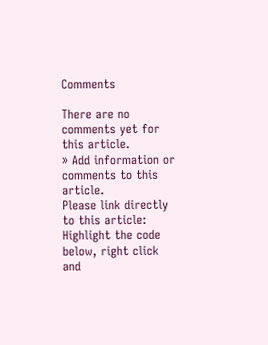Comments

There are no comments yet for this article.
» Add information or comments to this article.
Please link directly to this article:
Highlight the code below, right click and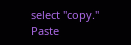select "copy." Paste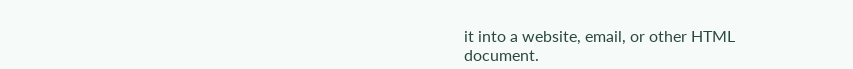it into a website, email, or other HTML document.